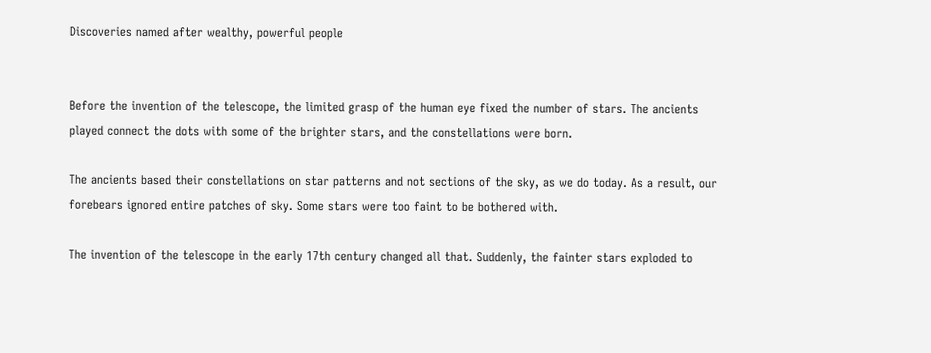Discoveries named after wealthy, powerful people


Before the invention of the telescope, the limited grasp of the human eye fixed the number of stars. The ancients played connect the dots with some of the brighter stars, and the constellations were born.

The ancients based their constellations on star patterns and not sections of the sky, as we do today. As a result, our forebears ignored entire patches of sky. Some stars were too faint to be bothered with.

The invention of the telescope in the early 17th century changed all that. Suddenly, the fainter stars exploded to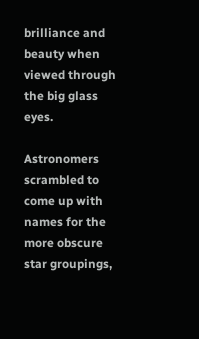brilliance and beauty when viewed through the big glass eyes.

Astronomers scrambled to come up with names for the more obscure star groupings,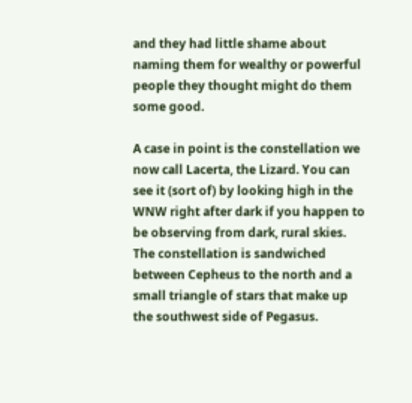and they had little shame about naming them for wealthy or powerful people they thought might do them some good.

A case in point is the constellation we now call Lacerta, the Lizard. You can see it (sort of) by looking high in the WNW right after dark if you happen to be observing from dark, rural skies. The constellation is sandwiched between Cepheus to the north and a small triangle of stars that make up the southwest side of Pegasus.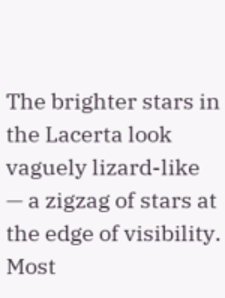The brighter stars in the Lacerta look vaguely lizard-like — a zigzag of stars at the edge of visibility. Most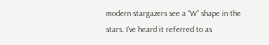modern stargazers see a “W” shape in the stars. I’ve heard it referred to as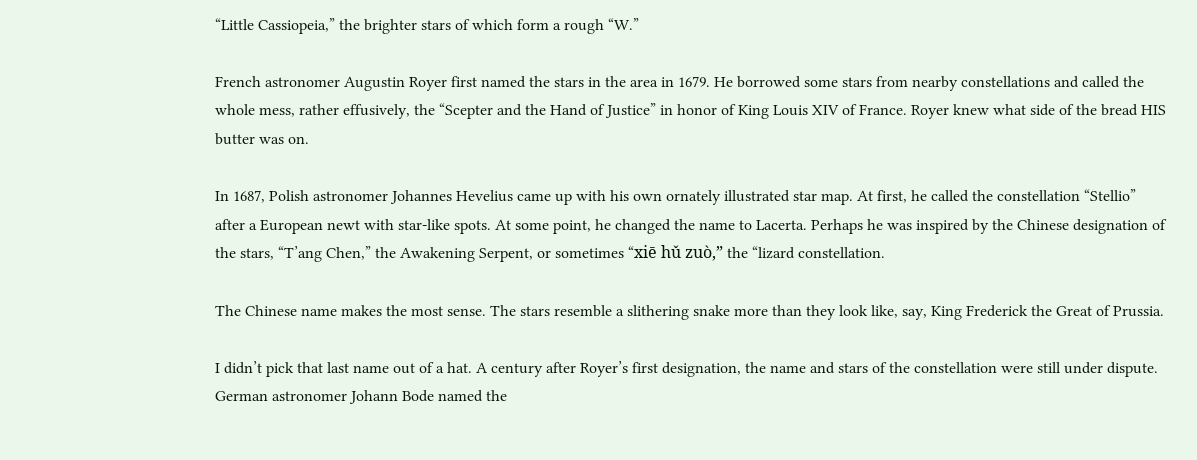“Little Cassiopeia,” the brighter stars of which form a rough “W.”

French astronomer Augustin Royer first named the stars in the area in 1679. He borrowed some stars from nearby constellations and called the whole mess, rather effusively, the “Scepter and the Hand of Justice” in honor of King Louis XIV of France. Royer knew what side of the bread HIS butter was on.

In 1687, Polish astronomer Johannes Hevelius came up with his own ornately illustrated star map. At first, he called the constellation “Stellio” after a European newt with star-like spots. At some point, he changed the name to Lacerta. Perhaps he was inspired by the Chinese designation of the stars, “T’ang Chen,” the Awakening Serpent, or sometimes “xiē hǔ zuò,” the “lizard constellation.

The Chinese name makes the most sense. The stars resemble a slithering snake more than they look like, say, King Frederick the Great of Prussia.

I didn’t pick that last name out of a hat. A century after Royer’s first designation, the name and stars of the constellation were still under dispute. German astronomer Johann Bode named the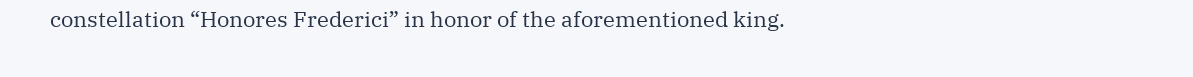constellation “Honores Frederici” in honor of the aforementioned king.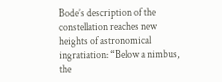Bode’s description of the constellation reaches new heights of astronomical ingratiation: “Below a nimbus, the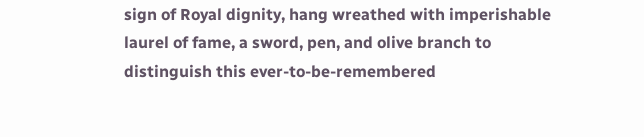sign of Royal dignity, hang wreathed with imperishable laurel of fame, a sword, pen, and olive branch to distinguish this ever-to-be-remembered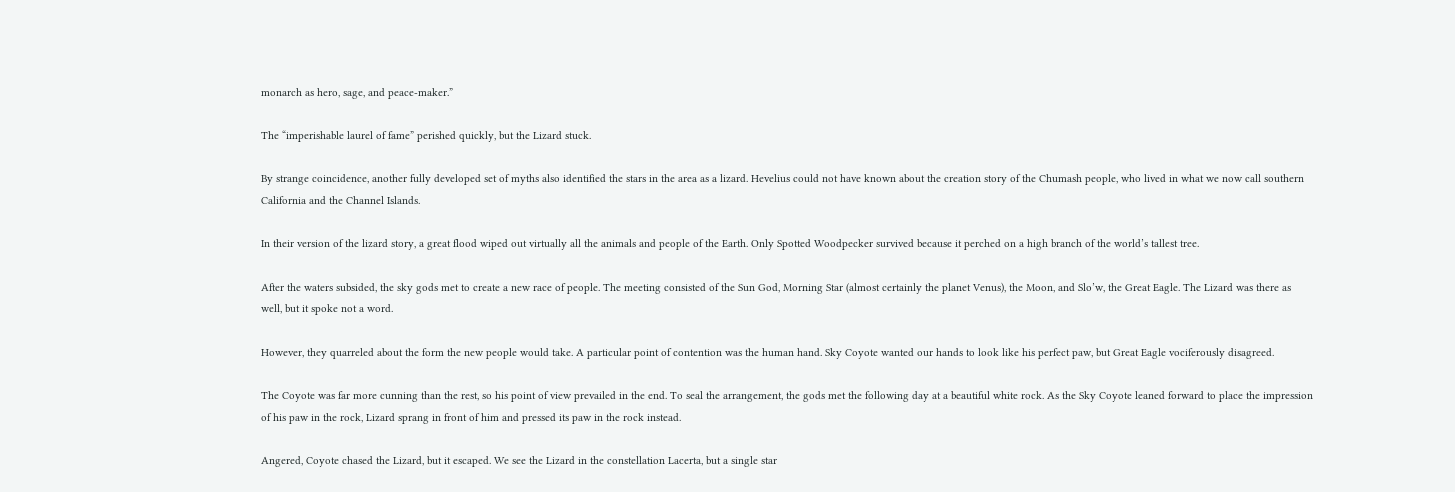monarch as hero, sage, and peace-maker.”

The “imperishable laurel of fame” perished quickly, but the Lizard stuck.

By strange coincidence, another fully developed set of myths also identified the stars in the area as a lizard. Hevelius could not have known about the creation story of the Chumash people, who lived in what we now call southern California and the Channel Islands.

In their version of the lizard story, a great flood wiped out virtually all the animals and people of the Earth. Only Spotted Woodpecker survived because it perched on a high branch of the world’s tallest tree.

After the waters subsided, the sky gods met to create a new race of people. The meeting consisted of the Sun God, Morning Star (almost certainly the planet Venus), the Moon, and Slo’w, the Great Eagle. The Lizard was there as well, but it spoke not a word.

However, they quarreled about the form the new people would take. A particular point of contention was the human hand. Sky Coyote wanted our hands to look like his perfect paw, but Great Eagle vociferously disagreed.

The Coyote was far more cunning than the rest, so his point of view prevailed in the end. To seal the arrangement, the gods met the following day at a beautiful white rock. As the Sky Coyote leaned forward to place the impression of his paw in the rock, Lizard sprang in front of him and pressed its paw in the rock instead.

Angered, Coyote chased the Lizard, but it escaped. We see the Lizard in the constellation Lacerta, but a single star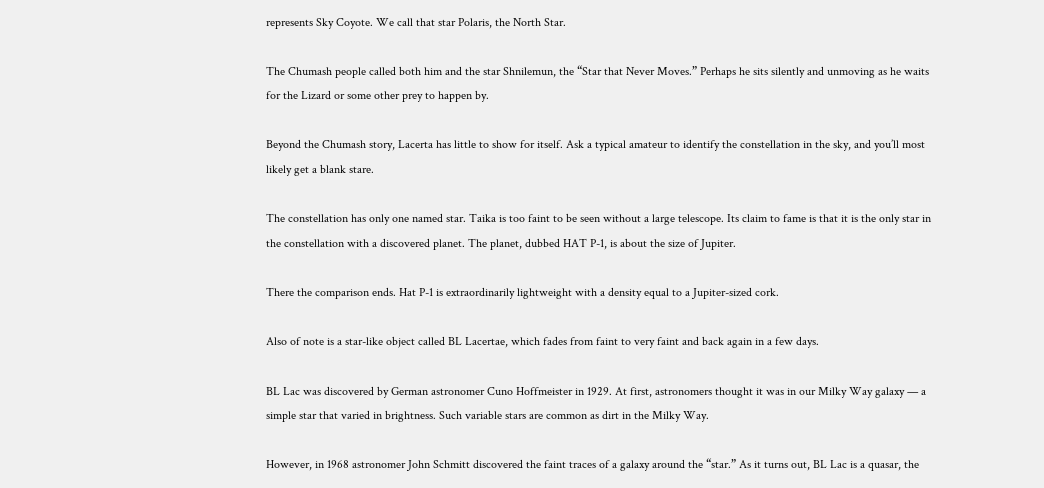represents Sky Coyote. We call that star Polaris, the North Star.

The Chumash people called both him and the star Shnilemun, the “Star that Never Moves.” Perhaps he sits silently and unmoving as he waits for the Lizard or some other prey to happen by.

Beyond the Chumash story, Lacerta has little to show for itself. Ask a typical amateur to identify the constellation in the sky, and you’ll most likely get a blank stare.

The constellation has only one named star. Taika is too faint to be seen without a large telescope. Its claim to fame is that it is the only star in the constellation with a discovered planet. The planet, dubbed HAT P-1, is about the size of Jupiter.

There the comparison ends. Hat P-1 is extraordinarily lightweight with a density equal to a Jupiter-sized cork.

Also of note is a star-like object called BL Lacertae, which fades from faint to very faint and back again in a few days.

BL Lac was discovered by German astronomer Cuno Hoffmeister in 1929. At first, astronomers thought it was in our Milky Way galaxy — a simple star that varied in brightness. Such variable stars are common as dirt in the Milky Way.

However, in 1968 astronomer John Schmitt discovered the faint traces of a galaxy around the “star.” As it turns out, BL Lac is a quasar, the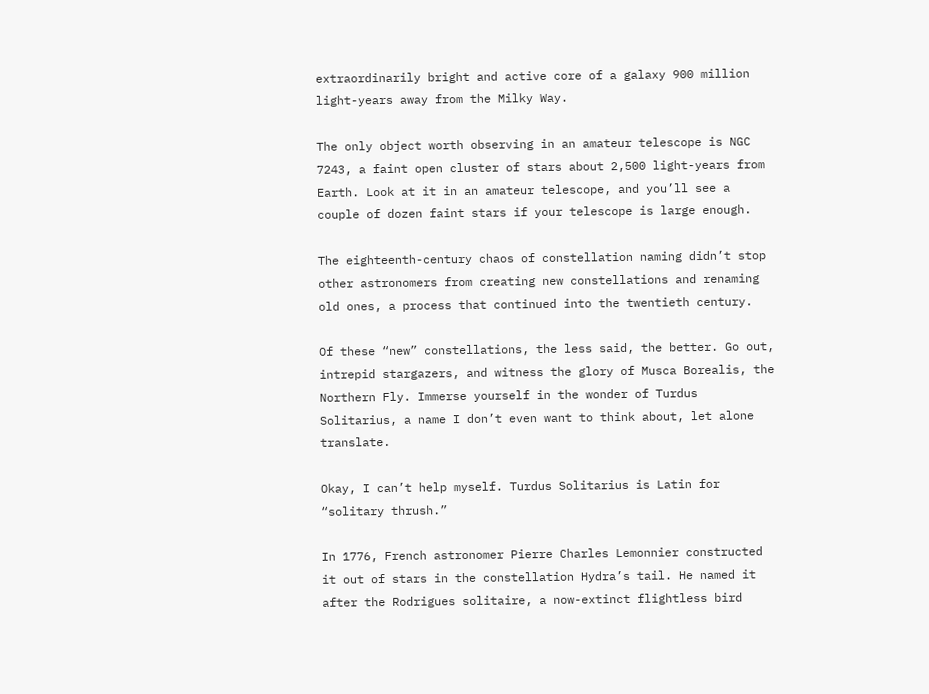extraordinarily bright and active core of a galaxy 900 million light-years away from the Milky Way.

The only object worth observing in an amateur telescope is NGC 7243, a faint open cluster of stars about 2,500 light-years from Earth. Look at it in an amateur telescope, and you’ll see a couple of dozen faint stars if your telescope is large enough.

The eighteenth-century chaos of constellation naming didn’t stop other astronomers from creating new constellations and renaming old ones, a process that continued into the twentieth century.

Of these “new” constellations, the less said, the better. Go out, intrepid stargazers, and witness the glory of Musca Borealis, the Northern Fly. Immerse yourself in the wonder of Turdus Solitarius, a name I don’t even want to think about, let alone translate.

Okay, I can’t help myself. Turdus Solitarius is Latin for “solitary thrush.”

In 1776, French astronomer Pierre Charles Lemonnier constructed it out of stars in the constellation Hydra’s tail. He named it after the Rodrigues solitaire, a now-extinct flightless bird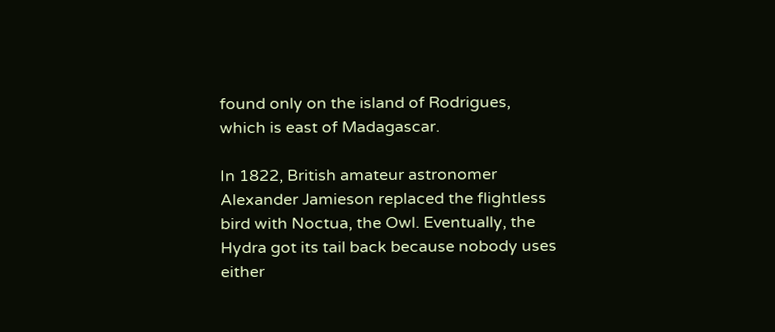found only on the island of Rodrigues, which is east of Madagascar.

In 1822, British amateur astronomer Alexander Jamieson replaced the flightless bird with Noctua, the Owl. Eventually, the Hydra got its tail back because nobody uses either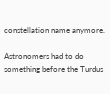constellation name anymore.

Astronomers had to do something before the Turdus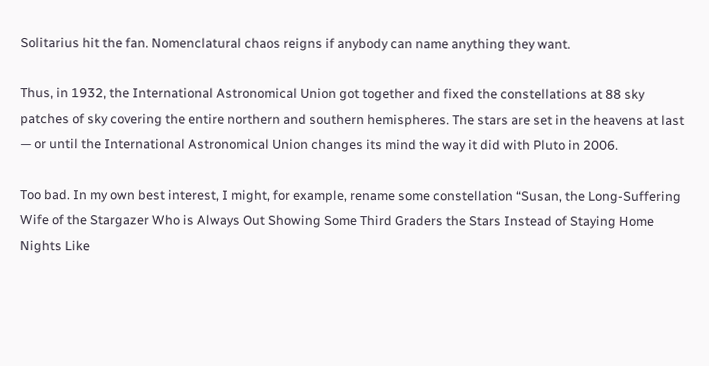Solitarius hit the fan. Nomenclatural chaos reigns if anybody can name anything they want.

Thus, in 1932, the International Astronomical Union got together and fixed the constellations at 88 sky patches of sky covering the entire northern and southern hemispheres. The stars are set in the heavens at last — or until the International Astronomical Union changes its mind the way it did with Pluto in 2006.

Too bad. In my own best interest, I might, for example, rename some constellation “Susan, the Long-Suffering Wife of the Stargazer Who is Always Out Showing Some Third Graders the Stars Instead of Staying Home Nights Like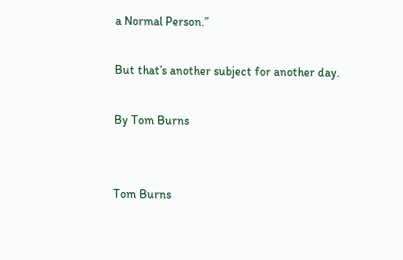a Normal Person.”

But that’s another subject for another day.

By Tom Burns


Tom Burns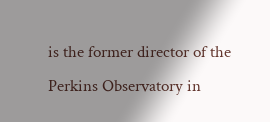is the former director of the Perkins Observatory in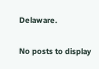Delaware.

No posts to display